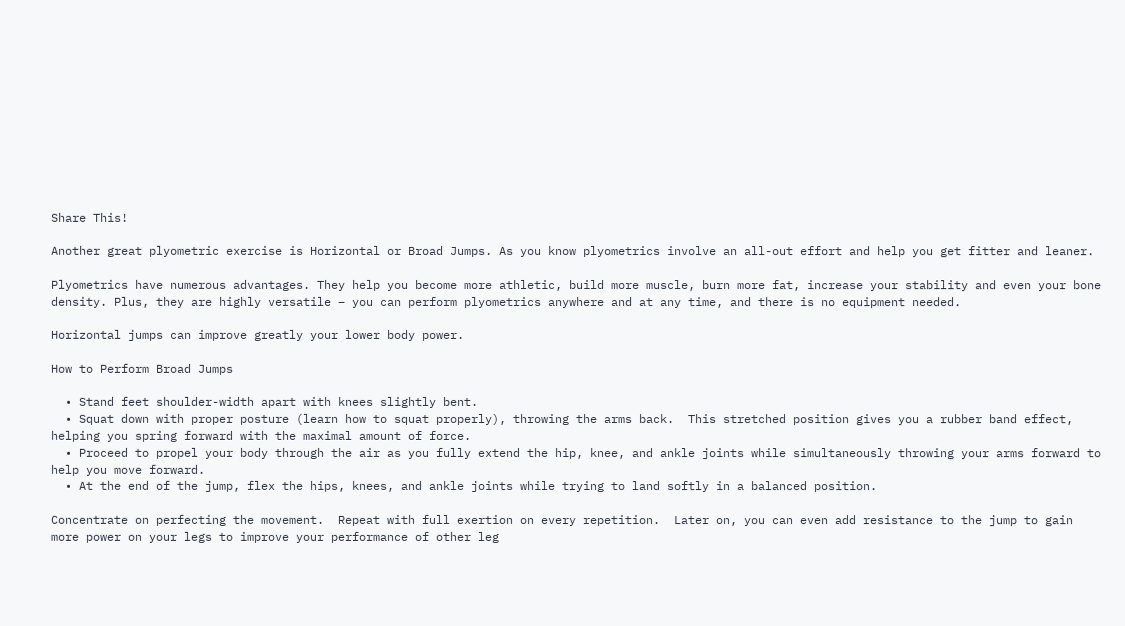Share This!

Another great plyometric exercise is Horizontal or Broad Jumps. As you know plyometrics involve an all-out effort and help you get fitter and leaner.

Plyometrics have numerous advantages. They help you become more athletic, build more muscle, burn more fat, increase your stability and even your bone density. Plus, they are highly versatile – you can perform plyometrics anywhere and at any time, and there is no equipment needed.

Horizontal jumps can improve greatly your lower body power.

How to Perform Broad Jumps

  • Stand feet shoulder-width apart with knees slightly bent.
  • Squat down with proper posture (learn how to squat properly), throwing the arms back.  This stretched position gives you a rubber band effect, helping you spring forward with the maximal amount of force.
  • Proceed to propel your body through the air as you fully extend the hip, knee, and ankle joints while simultaneously throwing your arms forward to help you move forward.
  • At the end of the jump, flex the hips, knees, and ankle joints while trying to land softly in a balanced position.

Concentrate on perfecting the movement.  Repeat with full exertion on every repetition.  Later on, you can even add resistance to the jump to gain more power on your legs to improve your performance of other leg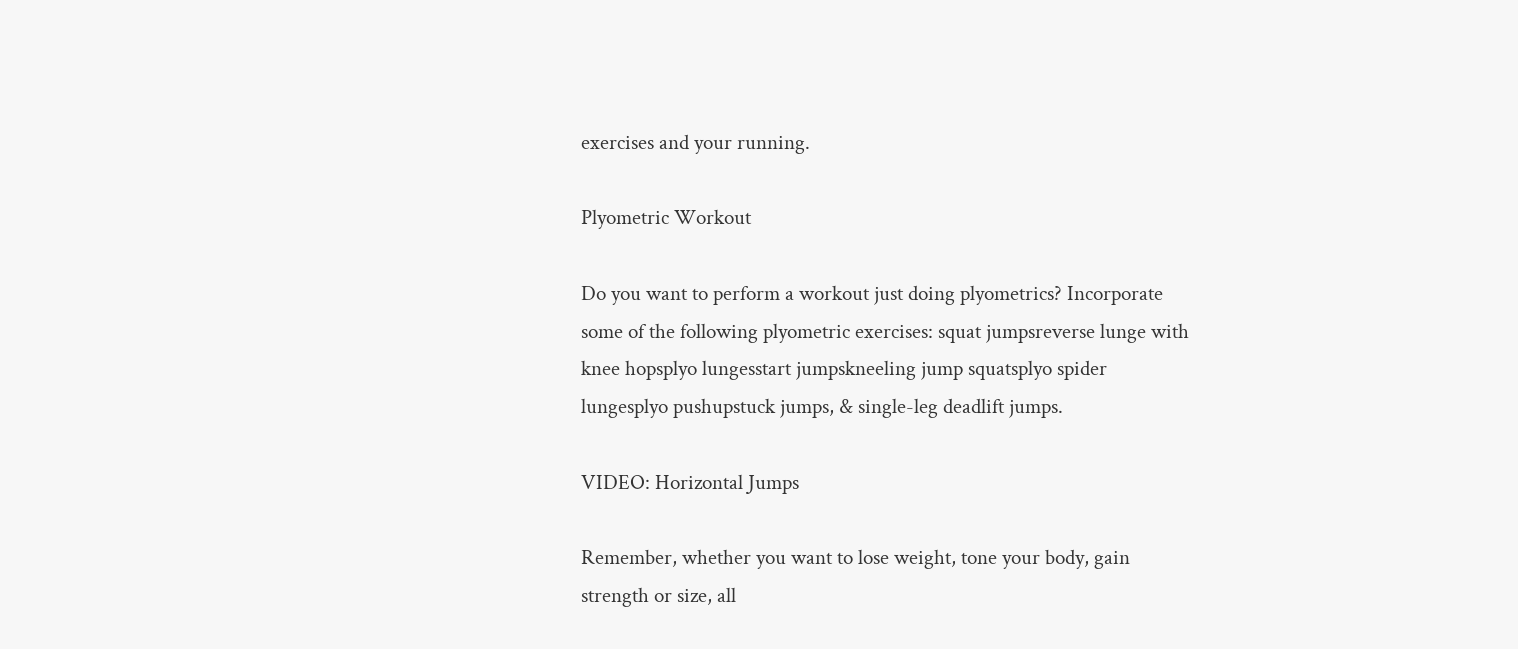exercises and your running.

Plyometric Workout

Do you want to perform a workout just doing plyometrics? Incorporate some of the following plyometric exercises: squat jumpsreverse lunge with knee hopsplyo lungesstart jumpskneeling jump squatsplyo spider lungesplyo pushupstuck jumps, & single-leg deadlift jumps.

VIDEO: Horizontal Jumps

Remember, whether you want to lose weight, tone your body, gain strength or size, all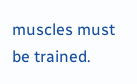muscles must be trained.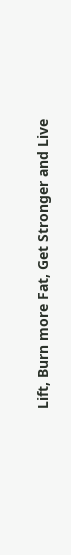Lift, Burn more Fat, Get Stronger and Live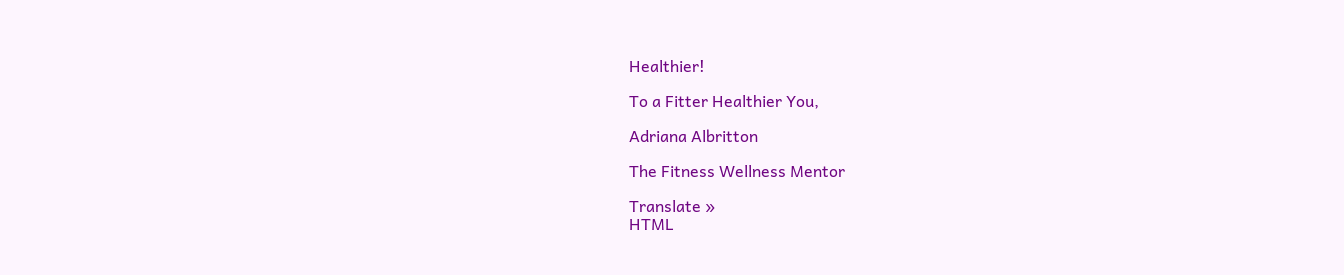Healthier!

To a Fitter Healthier You,

Adriana Albritton

The Fitness Wellness Mentor

Translate »
HTML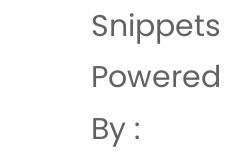Snippets Powered By :